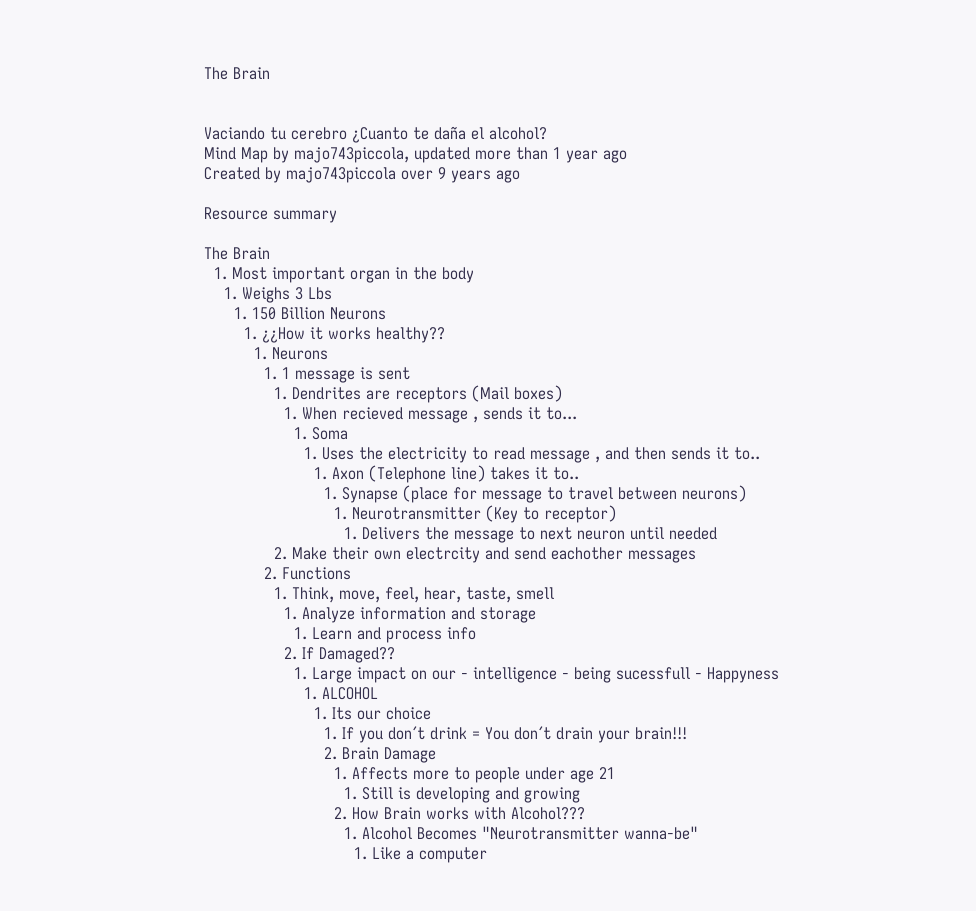The Brain


Vaciando tu cerebro ¿Cuanto te daña el alcohol?
Mind Map by majo743piccola, updated more than 1 year ago
Created by majo743piccola over 9 years ago

Resource summary

The Brain
  1. Most important organ in the body
    1. Weighs 3 Lbs
      1. 150 Billion Neurons
        1. ¿¿How it works healthy??
          1. Neurons
            1. 1 message is sent
              1. Dendrites are receptors (Mail boxes)
                1. When recieved message , sends it to...
                  1. Soma
                    1. Uses the electricity to read message , and then sends it to..
                      1. Axon (Telephone line) takes it to..
                        1. Synapse (place for message to travel between neurons)
                          1. Neurotransmitter (Key to receptor)
                            1. Delivers the message to next neuron until needed
              2. Make their own electrcity and send eachother messages
            2. Functions
              1. Think, move, feel, hear, taste, smell
                1. Analyze information and storage
                  1. Learn and process info
                2. If Damaged??
                  1. Large impact on our - intelligence - being sucessfull - Happyness
                    1. ALCOHOL
                      1. Its our choice
                        1. If you don´t drink = You don´t drain your brain!!!
                        2. Brain Damage
                          1. Affects more to people under age 21
                            1. Still is developing and growing
                          2. How Brain works with Alcohol???
                            1. Alcohol Becomes "Neurotransmitter wanna-be"
                              1. Like a computer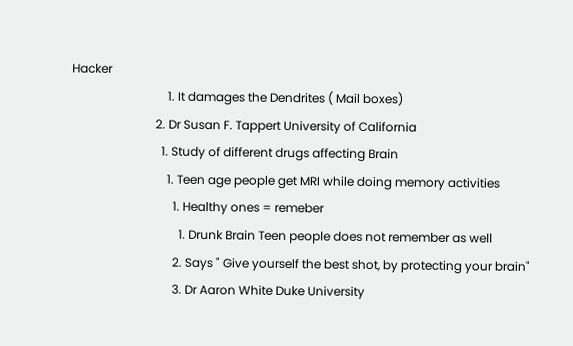Hacker
                                1. It damages the Dendrites ( Mail boxes)
                            2. Dr Susan F. Tappert University of California
                              1. Study of different drugs affecting Brain
                                1. Teen age people get MRI while doing memory activities
                                  1. Healthy ones = remeber
                                    1. Drunk Brain Teen people does not remember as well
                                  2. Says " Give yourself the best shot, by protecting your brain"
                                  3. Dr Aaron White Duke University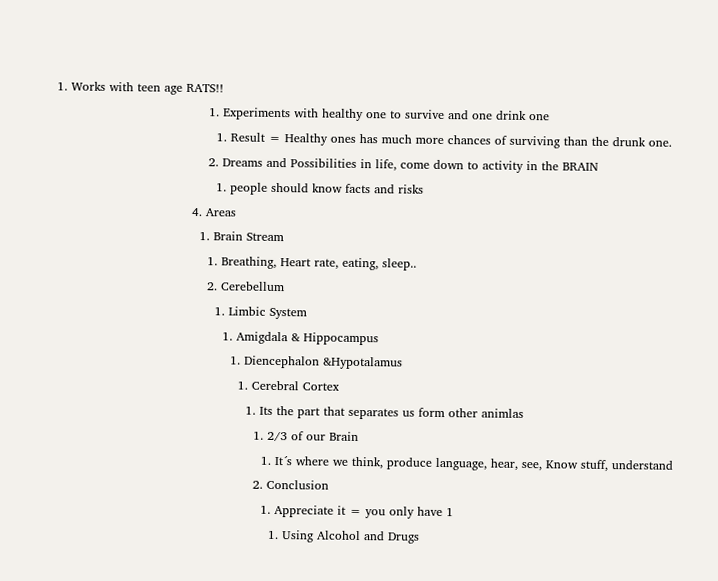1. Works with teen age RATS!!
                                      1. Experiments with healthy one to survive and one drink one
                                        1. Result = Healthy ones has much more chances of surviving than the drunk one.
                                      2. Dreams and Possibilities in life, come down to activity in the BRAIN
                                        1. people should know facts and risks
                                  4. Areas
                                    1. Brain Stream
                                      1. Breathing, Heart rate, eating, sleep..
                                      2. Cerebellum
                                        1. Limbic System
                                          1. Amigdala & Hippocampus
                                            1. Diencephalon &Hypotalamus
                                              1. Cerebral Cortex
                                                1. Its the part that separates us form other animlas
                                                  1. 2/3 of our Brain
                                                    1. It´s where we think, produce language, hear, see, Know stuff, understand
                                                  2. Conclusion
                                                    1. Appreciate it = you only have 1
                                                      1. Using Alcohol and Drugs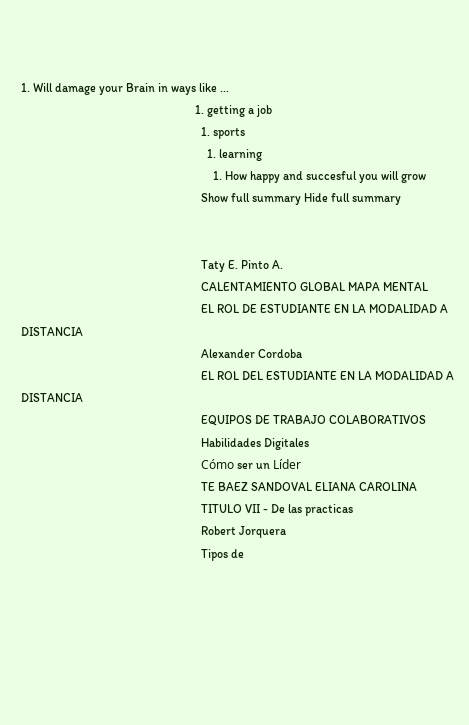1. Will damage your Brain in ways like ...
                                                          1. getting a job
                                                            1. sports
                                                              1. learning
                                                                1. How happy and succesful you will grow
                                                            Show full summary Hide full summary


                                                            Taty E. Pinto A.
                                                            CALENTAMIENTO GLOBAL MAPA MENTAL
                                                            EL ROL DE ESTUDIANTE EN LA MODALIDAD A DISTANCIA
                                                            Alexander Cordoba
                                                            EL ROL DEL ESTUDIANTE EN LA MODALIDAD A DISTANCIA
                                                            EQUIPOS DE TRABAJO COLABORATIVOS
                                                            Habilidades Digitales
                                                            Cómo ser un Líder
                                                            TE BAEZ SANDOVAL ELIANA CAROLINA
                                                            TITULO VII - De las practicas
                                                            Robert Jorquera
                                                            Tipos de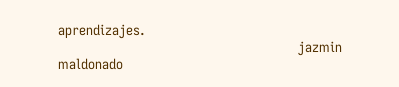aprendizajes.
                                                            jazmin maldonado